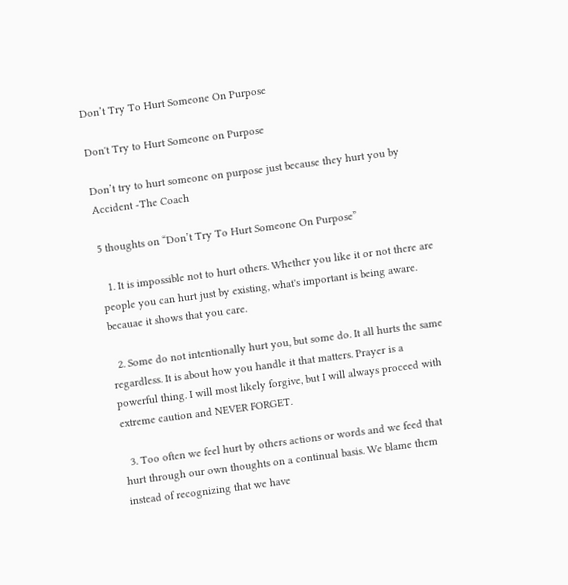Don’t Try To Hurt Someone On Purpose

Don't Try to Hurt Someone on Purpose

Don’t try to hurt someone on purpose just because they hurt you by Accident -The Coach

5 thoughts on “Don’t Try To Hurt Someone On Purpose”

  1. It is impossible not to hurt others. Whether you like it or not there are people you can hurt just by existing, what's important is being aware. becauae it shows that you care.

  2. Some do not intentionally hurt you, but some do. It all hurts the same regardless. It is about how you handle it that matters. Prayer is a powerful thing. I will most likely forgive, but I will always proceed with extreme caution and NEVER FORGET.

  3. Too often we feel hurt by others actions or words and we feed that hurt through our own thoughts on a continual basis. We blame them instead of recognizing that we have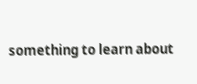something to learn about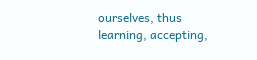ourselves, thus learning, accepting,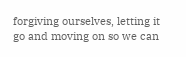forgiving ourselves, letting it go and moving on so we can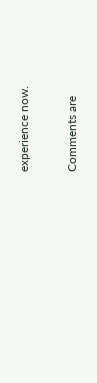experience now.

Comments are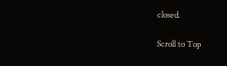closed.

Scroll to Top